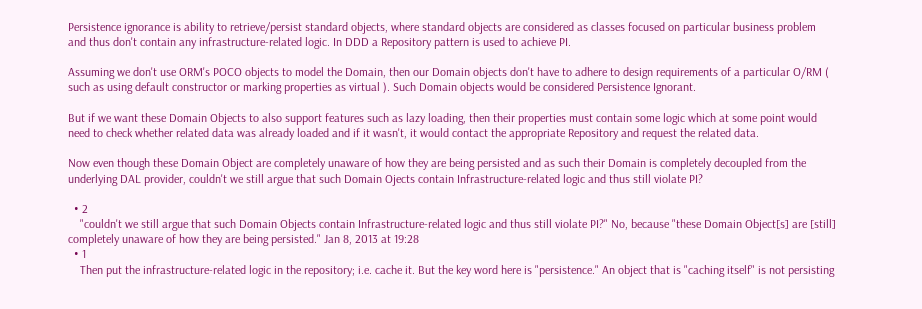Persistence ignorance is ability to retrieve/persist standard objects, where standard objects are considered as classes focused on particular business problem and thus don't contain any infrastructure-related logic. In DDD a Repository pattern is used to achieve PI.

Assuming we don't use ORM's POCO objects to model the Domain, then our Domain objects don't have to adhere to design requirements of a particular O/RM ( such as using default constructor or marking properties as virtual ). Such Domain objects would be considered Persistence Ignorant.

But if we want these Domain Objects to also support features such as lazy loading, then their properties must contain some logic which at some point would need to check whether related data was already loaded and if it wasn't, it would contact the appropriate Repository and request the related data.

Now even though these Domain Object are completely unaware of how they are being persisted and as such their Domain is completely decoupled from the underlying DAL provider, couldn't we still argue that such Domain Ojects contain Infrastructure-related logic and thus still violate PI?

  • 2
    "couldn't we still argue that such Domain Objects contain Infrastructure-related logic and thus still violate PI?" No, because "these Domain Object[s] are [still] completely unaware of how they are being persisted." Jan 8, 2013 at 19:28
  • 1
    Then put the infrastructure-related logic in the repository; i.e. cache it. But the key word here is "persistence." An object that is "caching itself" is not persisting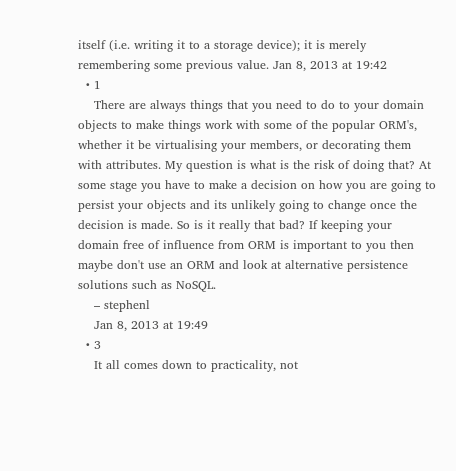itself (i.e. writing it to a storage device); it is merely remembering some previous value. Jan 8, 2013 at 19:42
  • 1
    There are always things that you need to do to your domain objects to make things work with some of the popular ORM's, whether it be virtualising your members, or decorating them with attributes. My question is what is the risk of doing that? At some stage you have to make a decision on how you are going to persist your objects and its unlikely going to change once the decision is made. So is it really that bad? If keeping your domain free of influence from ORM is important to you then maybe don't use an ORM and look at alternative persistence solutions such as NoSQL.
    – stephenl
    Jan 8, 2013 at 19:49
  • 3
    It all comes down to practicality, not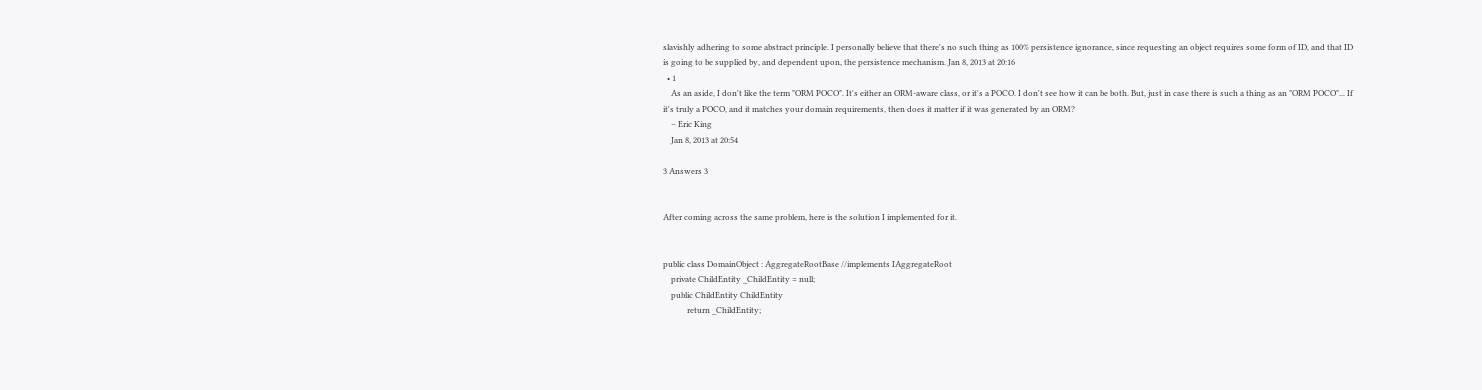slavishly adhering to some abstract principle. I personally believe that there's no such thing as 100% persistence ignorance, since requesting an object requires some form of ID, and that ID is going to be supplied by, and dependent upon, the persistence mechanism. Jan 8, 2013 at 20:16
  • 1
    As an aside, I don't like the term "ORM POCO". It's either an ORM-aware class, or it's a POCO. I don't see how it can be both. But, just in case there is such a thing as an "ORM POCO"... If it's truly a POCO, and it matches your domain requirements, then does it matter if it was generated by an ORM?
    – Eric King
    Jan 8, 2013 at 20:54

3 Answers 3


After coming across the same problem, here is the solution I implemented for it.


public class DomainObject : AggregateRootBase //implements IAggregateRoot
    private ChildEntity _ChildEntity = null;
    public ChildEntity ChildEntity
            return _ChildEntity;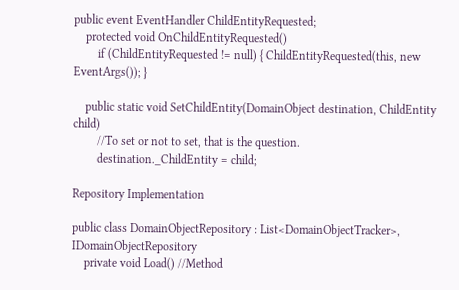public event EventHandler ChildEntityRequested;
    protected void OnChildEntityRequested()
        if (ChildEntityRequested != null) { ChildEntityRequested(this, new EventArgs()); }

    public static void SetChildEntity(DomainObject destination, ChildEntity child)
        //To set or not to set, that is the question.
        destination._ChildEntity = child;

Repository Implementation

public class DomainObjectRepository : List<DomainObjectTracker>, IDomainObjectRepository
    private void Load() //Method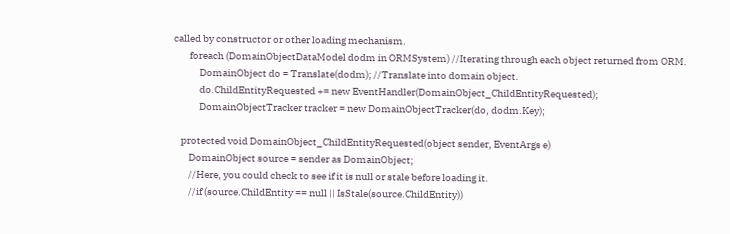called by constructor or other loading mechanism.
        foreach (DomainObjectDataModel dodm in ORMSystem) //Iterating through each object returned from ORM.
             DomainObject do = Translate(dodm); //Translate into domain object.
             do.ChildEntityRequested += new EventHandler(DomainObject_ChildEntityRequested);
             DomainObjectTracker tracker = new DomainObjectTracker(do, dodm.Key);

    protected void DomainObject_ChildEntityRequested(object sender, EventArgs e)
        DomainObject source = sender as DomainObject;
        //Here, you could check to see if it is null or stale before loading it.
        //if (source.ChildEntity == null || IsStale(source.ChildEntity))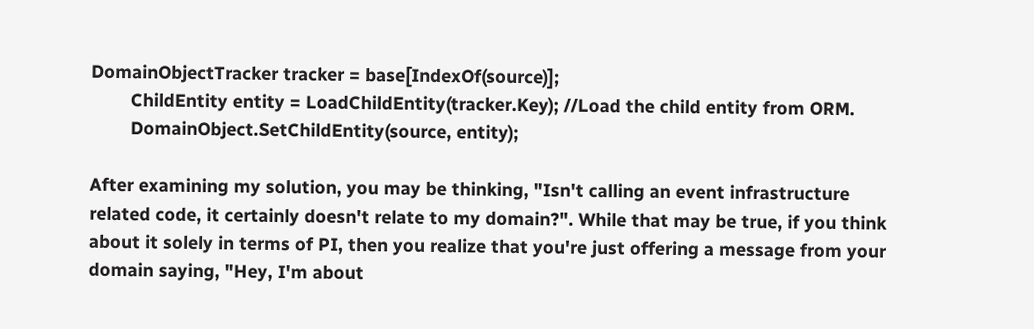DomainObjectTracker tracker = base[IndexOf(source)];
        ChildEntity entity = LoadChildEntity(tracker.Key); //Load the child entity from ORM.
        DomainObject.SetChildEntity(source, entity);

After examining my solution, you may be thinking, "Isn't calling an event infrastructure related code, it certainly doesn't relate to my domain?". While that may be true, if you think about it solely in terms of PI, then you realize that you're just offering a message from your domain saying, "Hey, I'm about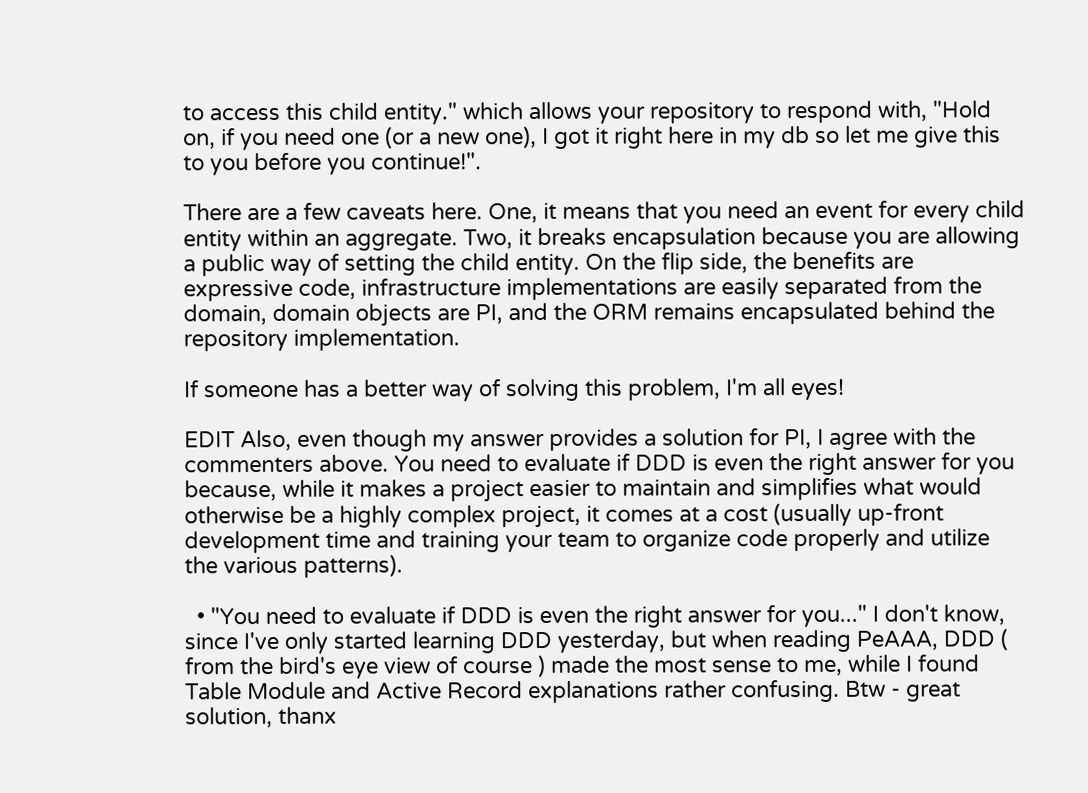to access this child entity." which allows your repository to respond with, "Hold on, if you need one (or a new one), I got it right here in my db so let me give this to you before you continue!".

There are a few caveats here. One, it means that you need an event for every child entity within an aggregate. Two, it breaks encapsulation because you are allowing a public way of setting the child entity. On the flip side, the benefits are expressive code, infrastructure implementations are easily separated from the domain, domain objects are PI, and the ORM remains encapsulated behind the repository implementation.

If someone has a better way of solving this problem, I'm all eyes!

EDIT Also, even though my answer provides a solution for PI, I agree with the commenters above. You need to evaluate if DDD is even the right answer for you because, while it makes a project easier to maintain and simplifies what would otherwise be a highly complex project, it comes at a cost (usually up-front development time and training your team to organize code properly and utilize the various patterns).

  • "You need to evaluate if DDD is even the right answer for you..." I don't know, since I've only started learning DDD yesterday, but when reading PeAAA, DDD ( from the bird's eye view of course ) made the most sense to me, while I found Table Module and Active Record explanations rather confusing. Btw - great solution, thanx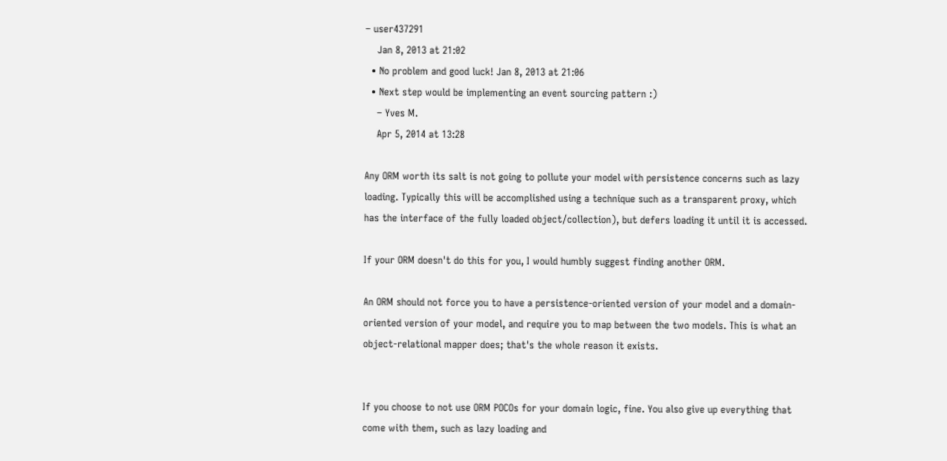– user437291
    Jan 8, 2013 at 21:02
  • No problem and good luck! Jan 8, 2013 at 21:06
  • Next step would be implementing an event sourcing pattern :)
    – Yves M.
    Apr 5, 2014 at 13:28

Any ORM worth its salt is not going to pollute your model with persistence concerns such as lazy loading. Typically this will be accomplished using a technique such as a transparent proxy, which has the interface of the fully loaded object/collection), but defers loading it until it is accessed.

If your ORM doesn't do this for you, I would humbly suggest finding another ORM.

An ORM should not force you to have a persistence-oriented version of your model and a domain-oriented version of your model, and require you to map between the two models. This is what an object-relational mapper does; that's the whole reason it exists.


If you choose to not use ORM POCOs for your domain logic, fine. You also give up everything that come with them, such as lazy loading and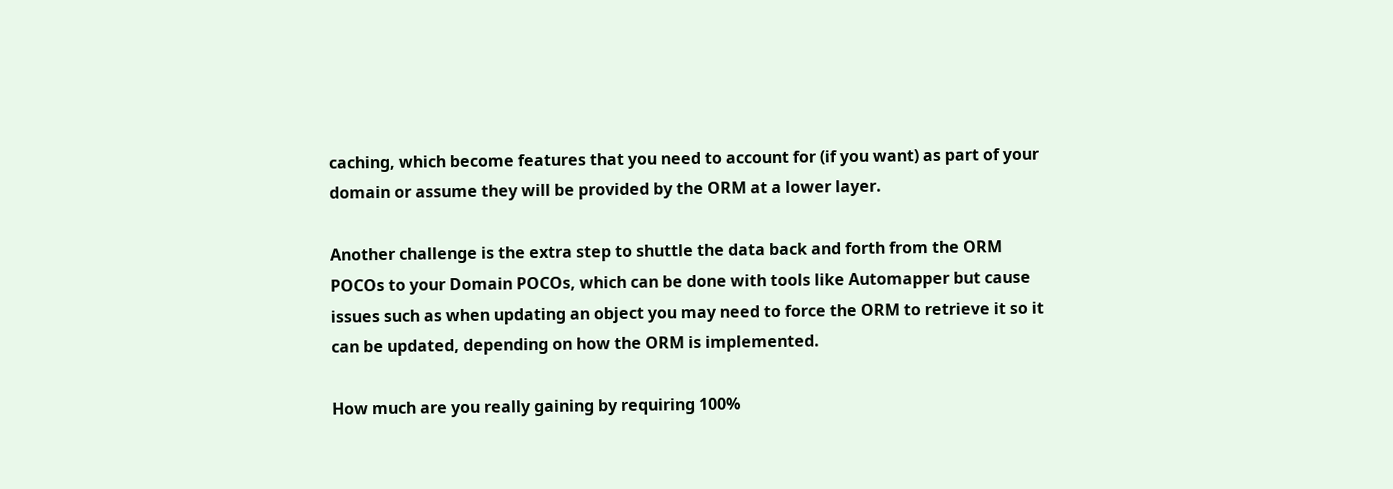caching, which become features that you need to account for (if you want) as part of your domain or assume they will be provided by the ORM at a lower layer.

Another challenge is the extra step to shuttle the data back and forth from the ORM POCOs to your Domain POCOs, which can be done with tools like Automapper but cause issues such as when updating an object you may need to force the ORM to retrieve it so it can be updated, depending on how the ORM is implemented.

How much are you really gaining by requiring 100%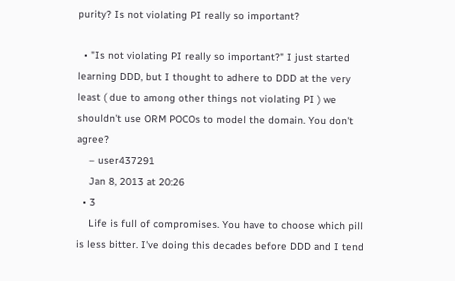purity? Is not violating PI really so important?

  • "Is not violating PI really so important?" I just started learning DDD, but I thought to adhere to DDD at the very least ( due to among other things not violating PI ) we shouldn't use ORM POCOs to model the domain. You don't agree?
    – user437291
    Jan 8, 2013 at 20:26
  • 3
    Life is full of compromises. You have to choose which pill is less bitter. I've doing this decades before DDD and I tend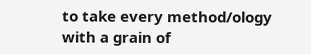to take every method/ology with a grain of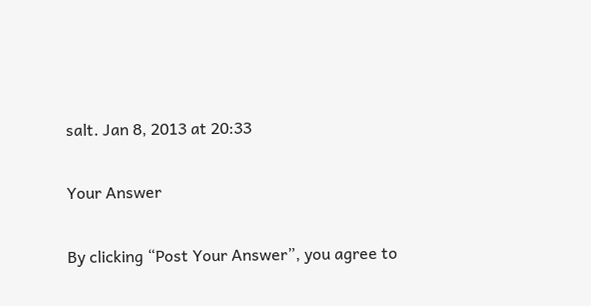salt. Jan 8, 2013 at 20:33

Your Answer

By clicking “Post Your Answer”, you agree to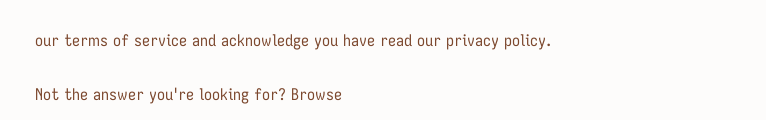our terms of service and acknowledge you have read our privacy policy.

Not the answer you're looking for? Browse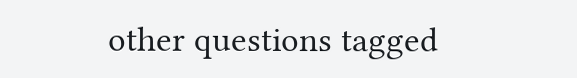other questions tagged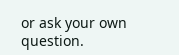or ask your own question.